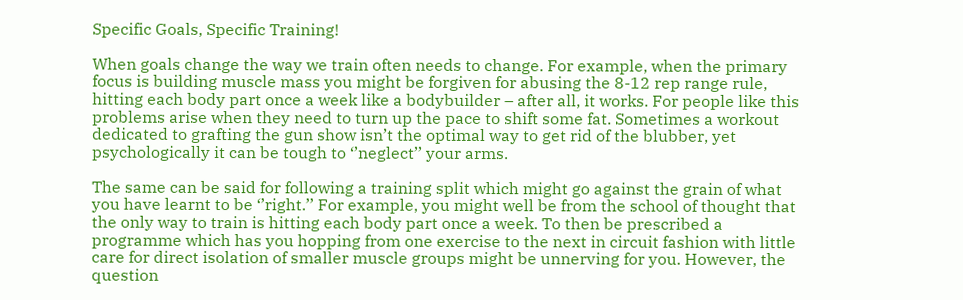Specific Goals, Specific Training!

When goals change the way we train often needs to change. For example, when the primary focus is building muscle mass you might be forgiven for abusing the 8-12 rep range rule, hitting each body part once a week like a bodybuilder – after all, it works. For people like this problems arise when they need to turn up the pace to shift some fat. Sometimes a workout dedicated to grafting the gun show isn’t the optimal way to get rid of the blubber, yet psychologically it can be tough to ‘’neglect’’ your arms.

The same can be said for following a training split which might go against the grain of what you have learnt to be ‘’right.’’ For example, you might well be from the school of thought that the only way to train is hitting each body part once a week. To then be prescribed a programme which has you hopping from one exercise to the next in circuit fashion with little care for direct isolation of smaller muscle groups might be unnerving for you. However, the question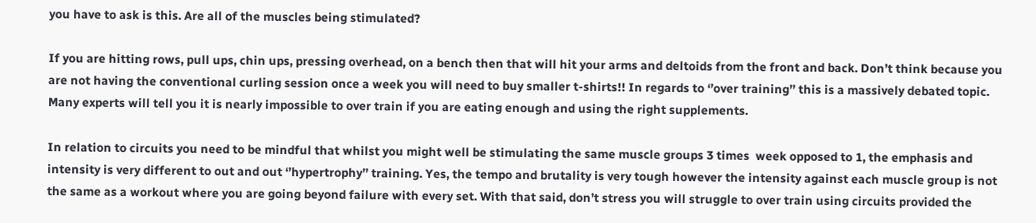you have to ask is this. Are all of the muscles being stimulated?

If you are hitting rows, pull ups, chin ups, pressing overhead, on a bench then that will hit your arms and deltoids from the front and back. Don’t think because you are not having the conventional curling session once a week you will need to buy smaller t-shirts!! In regards to ‘’over training’’ this is a massively debated topic. Many experts will tell you it is nearly impossible to over train if you are eating enough and using the right supplements.

In relation to circuits you need to be mindful that whilst you might well be stimulating the same muscle groups 3 times  week opposed to 1, the emphasis and intensity is very different to out and out ‘’hypertrophy’’ training. Yes, the tempo and brutality is very tough however the intensity against each muscle group is not the same as a workout where you are going beyond failure with every set. With that said, don’t stress you will struggle to over train using circuits provided the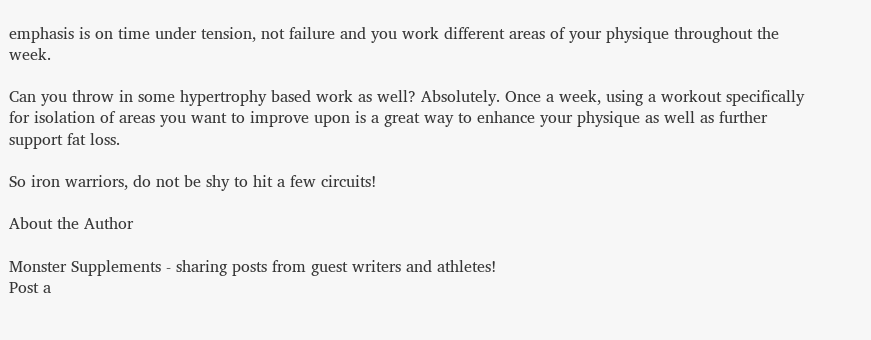emphasis is on time under tension, not failure and you work different areas of your physique throughout the week.

Can you throw in some hypertrophy based work as well? Absolutely. Once a week, using a workout specifically for isolation of areas you want to improve upon is a great way to enhance your physique as well as further support fat loss.

So iron warriors, do not be shy to hit a few circuits!

About the Author

Monster Supplements - sharing posts from guest writers and athletes!
Post a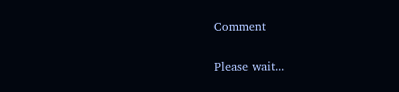Comment

Please wait...